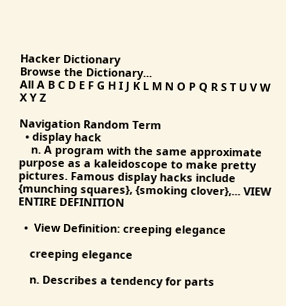Hacker Dictionary
Browse the Dictionary...
All A B C D E F G H I J K L M N O P Q R S T U V W X Y Z

Navigation Random Term
  • display hack
    n. A program with the same approximate purpose as a kaleidoscope to make pretty pictures. Famous display hacks include {munching squares}, {smoking clover},... VIEW ENTIRE DEFINITION

  •  View Definition: creeping elegance

    creeping elegance

    n. Describes a tendency for parts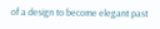of a design to become elegant past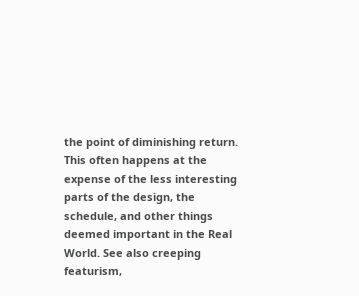the point of diminishing return. This often happens at the expense of the less interesting parts of the design, the schedule, and other things deemed important in the Real World. See also creeping featurism,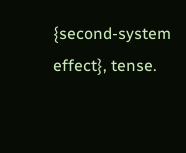{second-system effect}, tense.